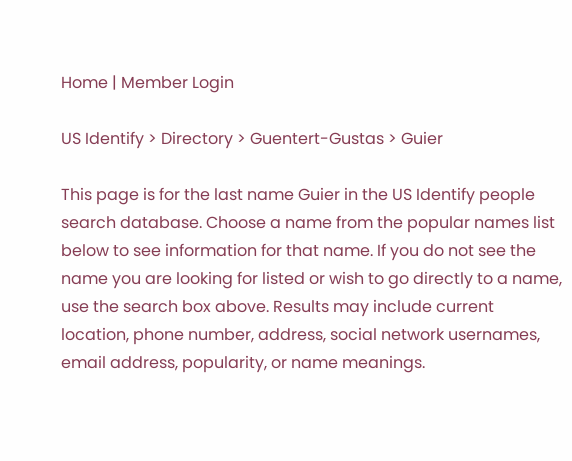Home | Member Login

US Identify > Directory > Guentert-Gustas > Guier

This page is for the last name Guier in the US Identify people search database. Choose a name from the popular names list below to see information for that name. If you do not see the name you are looking for listed or wish to go directly to a name, use the search box above. Results may include current location, phone number, address, social network usernames, email address, popularity, or name meanings.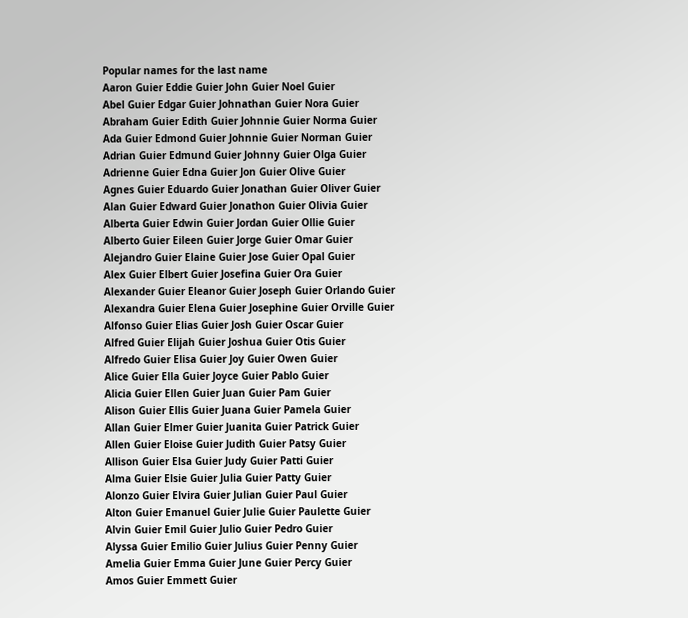Popular names for the last name
Aaron Guier Eddie Guier John Guier Noel Guier
Abel Guier Edgar Guier Johnathan Guier Nora Guier
Abraham Guier Edith Guier Johnnie Guier Norma Guier
Ada Guier Edmond Guier Johnnie Guier Norman Guier
Adrian Guier Edmund Guier Johnny Guier Olga Guier
Adrienne Guier Edna Guier Jon Guier Olive Guier
Agnes Guier Eduardo Guier Jonathan Guier Oliver Guier
Alan Guier Edward Guier Jonathon Guier Olivia Guier
Alberta Guier Edwin Guier Jordan Guier Ollie Guier
Alberto Guier Eileen Guier Jorge Guier Omar Guier
Alejandro Guier Elaine Guier Jose Guier Opal Guier
Alex Guier Elbert Guier Josefina Guier Ora Guier
Alexander Guier Eleanor Guier Joseph Guier Orlando Guier
Alexandra Guier Elena Guier Josephine Guier Orville Guier
Alfonso Guier Elias Guier Josh Guier Oscar Guier
Alfred Guier Elijah Guier Joshua Guier Otis Guier
Alfredo Guier Elisa Guier Joy Guier Owen Guier
Alice Guier Ella Guier Joyce Guier Pablo Guier
Alicia Guier Ellen Guier Juan Guier Pam Guier
Alison Guier Ellis Guier Juana Guier Pamela Guier
Allan Guier Elmer Guier Juanita Guier Patrick Guier
Allen Guier Eloise Guier Judith Guier Patsy Guier
Allison Guier Elsa Guier Judy Guier Patti Guier
Alma Guier Elsie Guier Julia Guier Patty Guier
Alonzo Guier Elvira Guier Julian Guier Paul Guier
Alton Guier Emanuel Guier Julie Guier Paulette Guier
Alvin Guier Emil Guier Julio Guier Pedro Guier
Alyssa Guier Emilio Guier Julius Guier Penny Guier
Amelia Guier Emma Guier June Guier Percy Guier
Amos Guier Emmett Guier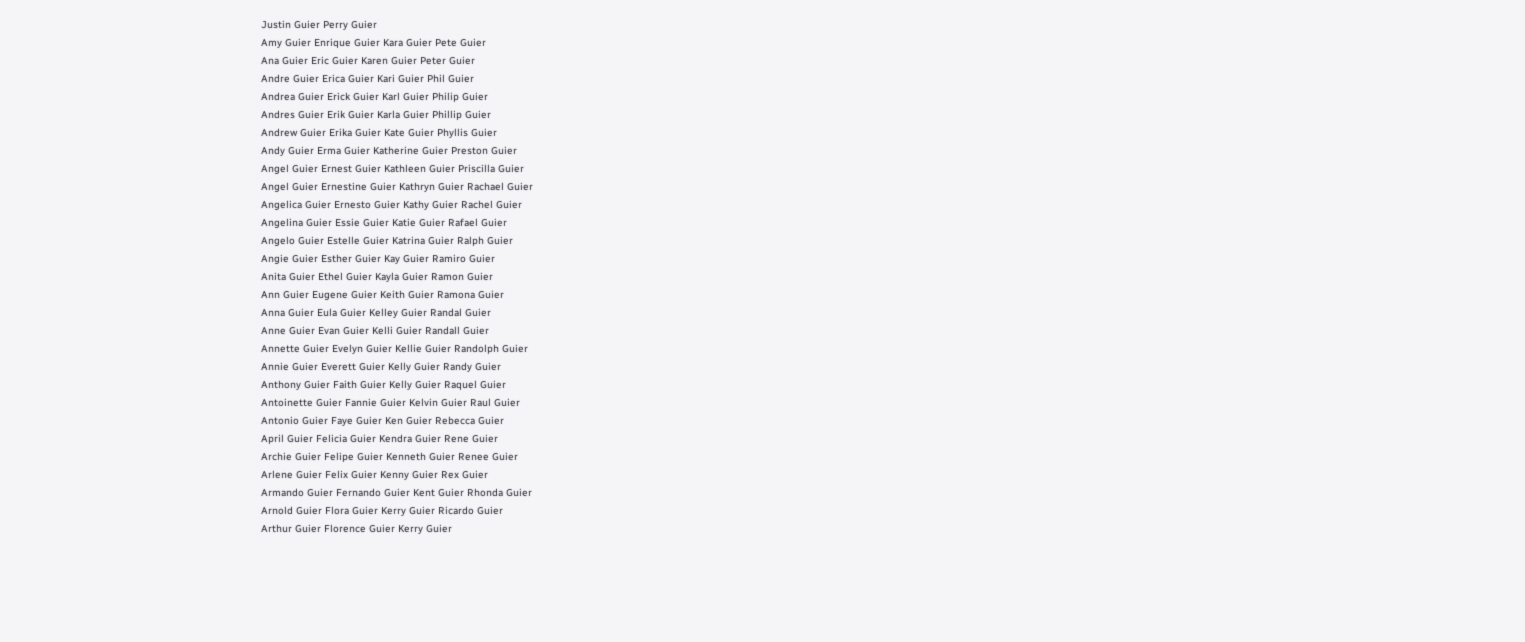Justin Guier Perry Guier
Amy Guier Enrique Guier Kara Guier Pete Guier
Ana Guier Eric Guier Karen Guier Peter Guier
Andre Guier Erica Guier Kari Guier Phil Guier
Andrea Guier Erick Guier Karl Guier Philip Guier
Andres Guier Erik Guier Karla Guier Phillip Guier
Andrew Guier Erika Guier Kate Guier Phyllis Guier
Andy Guier Erma Guier Katherine Guier Preston Guier
Angel Guier Ernest Guier Kathleen Guier Priscilla Guier
Angel Guier Ernestine Guier Kathryn Guier Rachael Guier
Angelica Guier Ernesto Guier Kathy Guier Rachel Guier
Angelina Guier Essie Guier Katie Guier Rafael Guier
Angelo Guier Estelle Guier Katrina Guier Ralph Guier
Angie Guier Esther Guier Kay Guier Ramiro Guier
Anita Guier Ethel Guier Kayla Guier Ramon Guier
Ann Guier Eugene Guier Keith Guier Ramona Guier
Anna Guier Eula Guier Kelley Guier Randal Guier
Anne Guier Evan Guier Kelli Guier Randall Guier
Annette Guier Evelyn Guier Kellie Guier Randolph Guier
Annie Guier Everett Guier Kelly Guier Randy Guier
Anthony Guier Faith Guier Kelly Guier Raquel Guier
Antoinette Guier Fannie Guier Kelvin Guier Raul Guier
Antonio Guier Faye Guier Ken Guier Rebecca Guier
April Guier Felicia Guier Kendra Guier Rene Guier
Archie Guier Felipe Guier Kenneth Guier Renee Guier
Arlene Guier Felix Guier Kenny Guier Rex Guier
Armando Guier Fernando Guier Kent Guier Rhonda Guier
Arnold Guier Flora Guier Kerry Guier Ricardo Guier
Arthur Guier Florence Guier Kerry Guier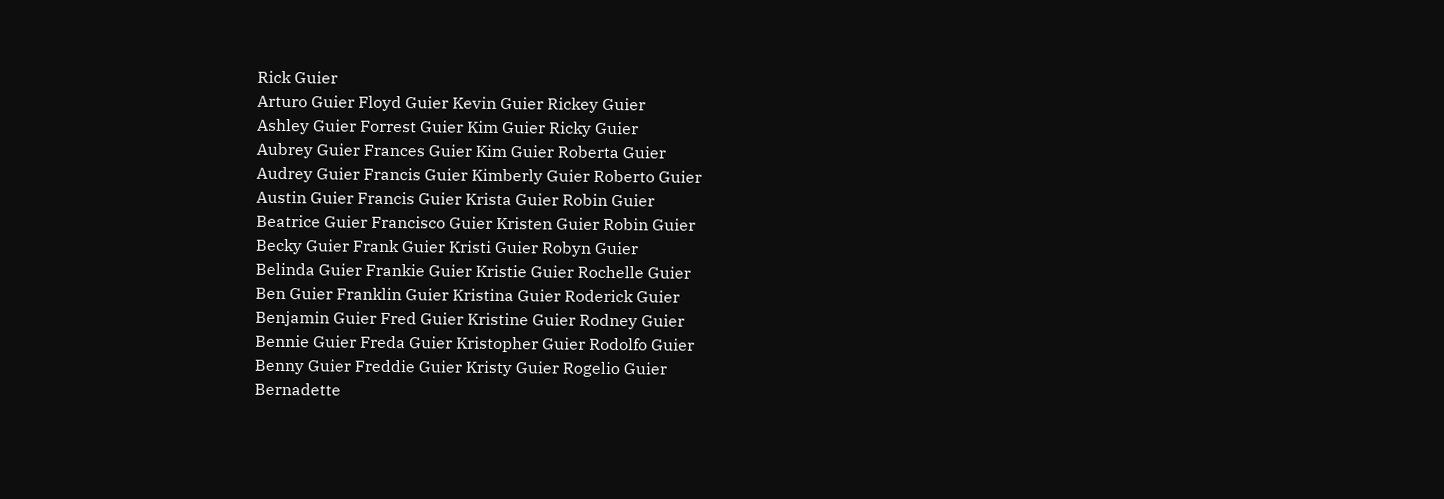Rick Guier
Arturo Guier Floyd Guier Kevin Guier Rickey Guier
Ashley Guier Forrest Guier Kim Guier Ricky Guier
Aubrey Guier Frances Guier Kim Guier Roberta Guier
Audrey Guier Francis Guier Kimberly Guier Roberto Guier
Austin Guier Francis Guier Krista Guier Robin Guier
Beatrice Guier Francisco Guier Kristen Guier Robin Guier
Becky Guier Frank Guier Kristi Guier Robyn Guier
Belinda Guier Frankie Guier Kristie Guier Rochelle Guier
Ben Guier Franklin Guier Kristina Guier Roderick Guier
Benjamin Guier Fred Guier Kristine Guier Rodney Guier
Bennie Guier Freda Guier Kristopher Guier Rodolfo Guier
Benny Guier Freddie Guier Kristy Guier Rogelio Guier
Bernadette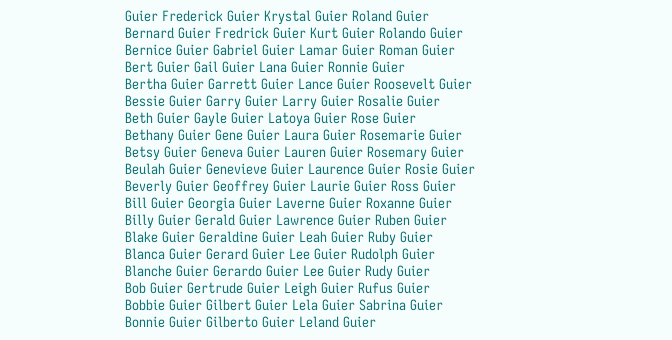Guier Frederick Guier Krystal Guier Roland Guier
Bernard Guier Fredrick Guier Kurt Guier Rolando Guier
Bernice Guier Gabriel Guier Lamar Guier Roman Guier
Bert Guier Gail Guier Lana Guier Ronnie Guier
Bertha Guier Garrett Guier Lance Guier Roosevelt Guier
Bessie Guier Garry Guier Larry Guier Rosalie Guier
Beth Guier Gayle Guier Latoya Guier Rose Guier
Bethany Guier Gene Guier Laura Guier Rosemarie Guier
Betsy Guier Geneva Guier Lauren Guier Rosemary Guier
Beulah Guier Genevieve Guier Laurence Guier Rosie Guier
Beverly Guier Geoffrey Guier Laurie Guier Ross Guier
Bill Guier Georgia Guier Laverne Guier Roxanne Guier
Billy Guier Gerald Guier Lawrence Guier Ruben Guier
Blake Guier Geraldine Guier Leah Guier Ruby Guier
Blanca Guier Gerard Guier Lee Guier Rudolph Guier
Blanche Guier Gerardo Guier Lee Guier Rudy Guier
Bob Guier Gertrude Guier Leigh Guier Rufus Guier
Bobbie Guier Gilbert Guier Lela Guier Sabrina Guier
Bonnie Guier Gilberto Guier Leland Guier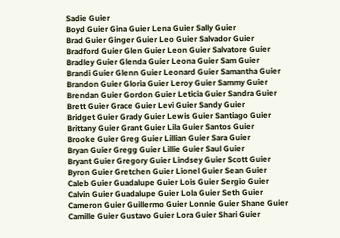Sadie Guier
Boyd Guier Gina Guier Lena Guier Sally Guier
Brad Guier Ginger Guier Leo Guier Salvador Guier
Bradford Guier Glen Guier Leon Guier Salvatore Guier
Bradley Guier Glenda Guier Leona Guier Sam Guier
Brandi Guier Glenn Guier Leonard Guier Samantha Guier
Brandon Guier Gloria Guier Leroy Guier Sammy Guier
Brendan Guier Gordon Guier Leticia Guier Sandra Guier
Brett Guier Grace Guier Levi Guier Sandy Guier
Bridget Guier Grady Guier Lewis Guier Santiago Guier
Brittany Guier Grant Guier Lila Guier Santos Guier
Brooke Guier Greg Guier Lillian Guier Sara Guier
Bryan Guier Gregg Guier Lillie Guier Saul Guier
Bryant Guier Gregory Guier Lindsey Guier Scott Guier
Byron Guier Gretchen Guier Lionel Guier Sean Guier
Caleb Guier Guadalupe Guier Lois Guier Sergio Guier
Calvin Guier Guadalupe Guier Lola Guier Seth Guier
Cameron Guier Guillermo Guier Lonnie Guier Shane Guier
Camille Guier Gustavo Guier Lora Guier Shari Guier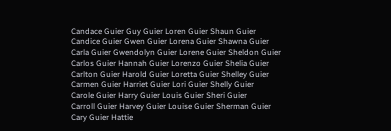Candace Guier Guy Guier Loren Guier Shaun Guier
Candice Guier Gwen Guier Lorena Guier Shawna Guier
Carla Guier Gwendolyn Guier Lorene Guier Sheldon Guier
Carlos Guier Hannah Guier Lorenzo Guier Shelia Guier
Carlton Guier Harold Guier Loretta Guier Shelley Guier
Carmen Guier Harriet Guier Lori Guier Shelly Guier
Carole Guier Harry Guier Louis Guier Sheri Guier
Carroll Guier Harvey Guier Louise Guier Sherman Guier
Cary Guier Hattie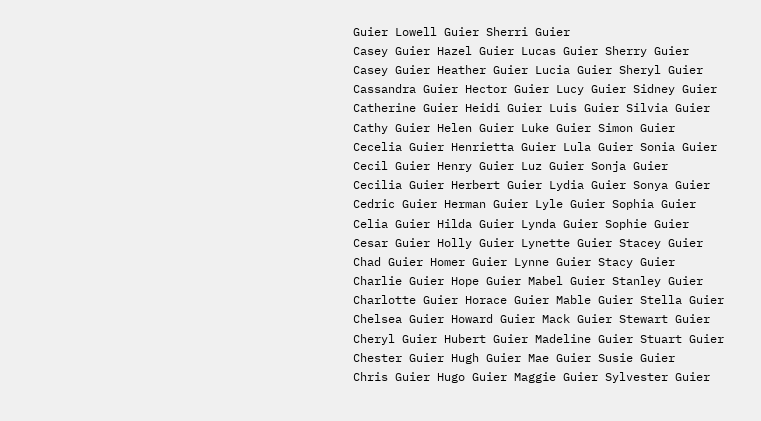Guier Lowell Guier Sherri Guier
Casey Guier Hazel Guier Lucas Guier Sherry Guier
Casey Guier Heather Guier Lucia Guier Sheryl Guier
Cassandra Guier Hector Guier Lucy Guier Sidney Guier
Catherine Guier Heidi Guier Luis Guier Silvia Guier
Cathy Guier Helen Guier Luke Guier Simon Guier
Cecelia Guier Henrietta Guier Lula Guier Sonia Guier
Cecil Guier Henry Guier Luz Guier Sonja Guier
Cecilia Guier Herbert Guier Lydia Guier Sonya Guier
Cedric Guier Herman Guier Lyle Guier Sophia Guier
Celia Guier Hilda Guier Lynda Guier Sophie Guier
Cesar Guier Holly Guier Lynette Guier Stacey Guier
Chad Guier Homer Guier Lynne Guier Stacy Guier
Charlie Guier Hope Guier Mabel Guier Stanley Guier
Charlotte Guier Horace Guier Mable Guier Stella Guier
Chelsea Guier Howard Guier Mack Guier Stewart Guier
Cheryl Guier Hubert Guier Madeline Guier Stuart Guier
Chester Guier Hugh Guier Mae Guier Susie Guier
Chris Guier Hugo Guier Maggie Guier Sylvester Guier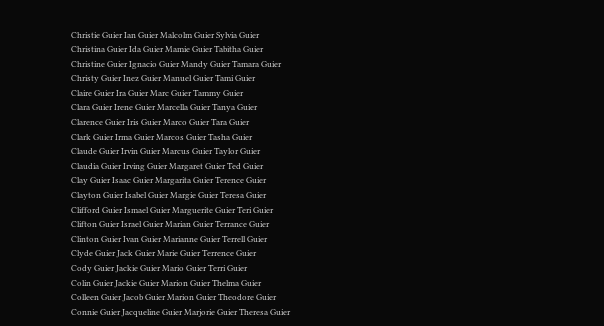Christie Guier Ian Guier Malcolm Guier Sylvia Guier
Christina Guier Ida Guier Mamie Guier Tabitha Guier
Christine Guier Ignacio Guier Mandy Guier Tamara Guier
Christy Guier Inez Guier Manuel Guier Tami Guier
Claire Guier Ira Guier Marc Guier Tammy Guier
Clara Guier Irene Guier Marcella Guier Tanya Guier
Clarence Guier Iris Guier Marco Guier Tara Guier
Clark Guier Irma Guier Marcos Guier Tasha Guier
Claude Guier Irvin Guier Marcus Guier Taylor Guier
Claudia Guier Irving Guier Margaret Guier Ted Guier
Clay Guier Isaac Guier Margarita Guier Terence Guier
Clayton Guier Isabel Guier Margie Guier Teresa Guier
Clifford Guier Ismael Guier Marguerite Guier Teri Guier
Clifton Guier Israel Guier Marian Guier Terrance Guier
Clinton Guier Ivan Guier Marianne Guier Terrell Guier
Clyde Guier Jack Guier Marie Guier Terrence Guier
Cody Guier Jackie Guier Mario Guier Terri Guier
Colin Guier Jackie Guier Marion Guier Thelma Guier
Colleen Guier Jacob Guier Marion Guier Theodore Guier
Connie Guier Jacqueline Guier Marjorie Guier Theresa Guier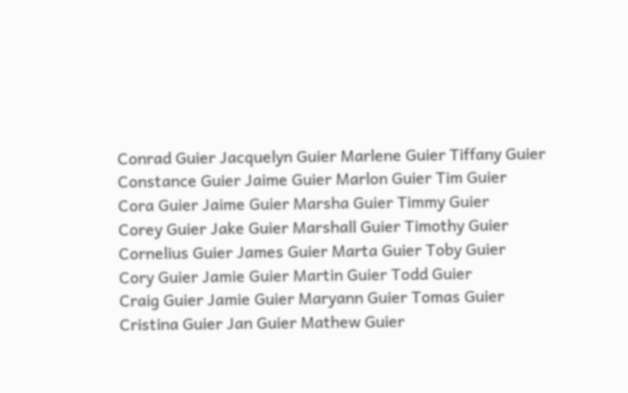Conrad Guier Jacquelyn Guier Marlene Guier Tiffany Guier
Constance Guier Jaime Guier Marlon Guier Tim Guier
Cora Guier Jaime Guier Marsha Guier Timmy Guier
Corey Guier Jake Guier Marshall Guier Timothy Guier
Cornelius Guier James Guier Marta Guier Toby Guier
Cory Guier Jamie Guier Martin Guier Todd Guier
Craig Guier Jamie Guier Maryann Guier Tomas Guier
Cristina Guier Jan Guier Mathew Guier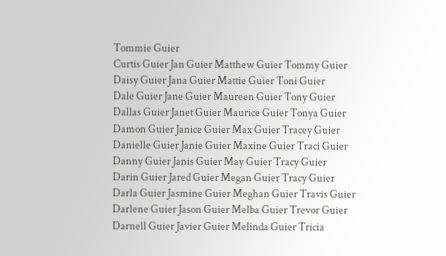Tommie Guier
Curtis Guier Jan Guier Matthew Guier Tommy Guier
Daisy Guier Jana Guier Mattie Guier Toni Guier
Dale Guier Jane Guier Maureen Guier Tony Guier
Dallas Guier Janet Guier Maurice Guier Tonya Guier
Damon Guier Janice Guier Max Guier Tracey Guier
Danielle Guier Janie Guier Maxine Guier Traci Guier
Danny Guier Janis Guier May Guier Tracy Guier
Darin Guier Jared Guier Megan Guier Tracy Guier
Darla Guier Jasmine Guier Meghan Guier Travis Guier
Darlene Guier Jason Guier Melba Guier Trevor Guier
Darnell Guier Javier Guier Melinda Guier Tricia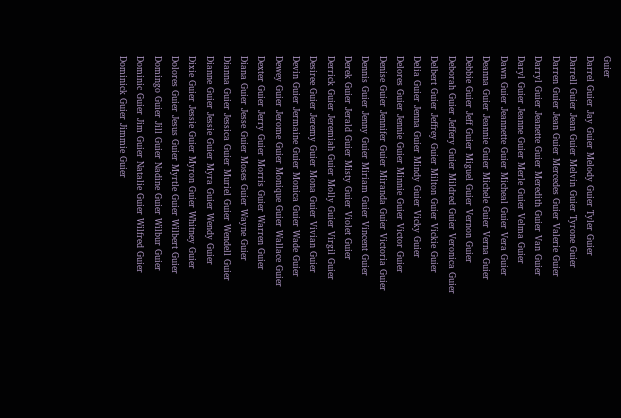Guier
Darrel Guier Jay Guier Melody Guier Tyler Guier
Darrell Guier Jean Guier Melvin Guier Tyrone Guier
Darren Guier Jean Guier Mercedes Guier Valerie Guier
Darryl Guier Jeanette Guier Meredith Guier Van Guier
Daryl Guier Jeanne Guier Merle Guier Velma Guier
Dawn Guier Jeannette Guier Micheal Guier Vera Guier
Deanna Guier Jeannie Guier Michele Guier Verna Guier
Debbie Guier Jeff Guier Miguel Guier Vernon Guier
Deborah Guier Jeffery Guier Mildred Guier Veronica Guier
Delbert Guier Jeffrey Guier Milton Guier Vickie Guier
Delia Guier Jenna Guier Mindy Guier Vicky Guier
Delores Guier Jennie Guier Minnie Guier Victor Guier
Denise Guier Jennifer Guier Miranda Guier Victoria Guier
Dennis Guier Jenny Guier Miriam Guier Vincent Guier
Derek Guier Jerald Guier Misty Guier Violet Guier
Derrick Guier Jeremiah Guier Molly Guier Virgil Guier
Desiree Guier Jeremy Guier Mona Guier Vivian Guier
Devin Guier Jermaine Guier Monica Guier Wade Guier
Dewey Guier Jerome Guier Monique Guier Wallace Guier
Dexter Guier Jerry Guier Morris Guier Warren Guier
Diana Guier Jesse Guier Moses Guier Wayne Guier
Dianna Guier Jessica Guier Muriel Guier Wendell Guier
Dianne Guier Jessie Guier Myra Guier Wendy Guier
Dixie Guier Jessie Guier Myron Guier Whitney Guier
Dolores Guier Jesus Guier Myrtle Guier Wilbert Guier
Domingo Guier Jill Guier Nadine Guier Wilbur Guier
Dominic Guier Jim Guier Natalie Guier Wilfred Guier
Dominick Guier Jimmie Guier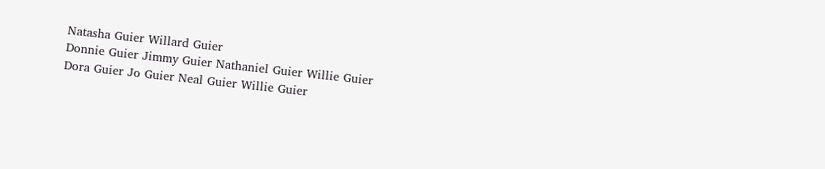Natasha Guier Willard Guier
Donnie Guier Jimmy Guier Nathaniel Guier Willie Guier
Dora Guier Jo Guier Neal Guier Willie Guier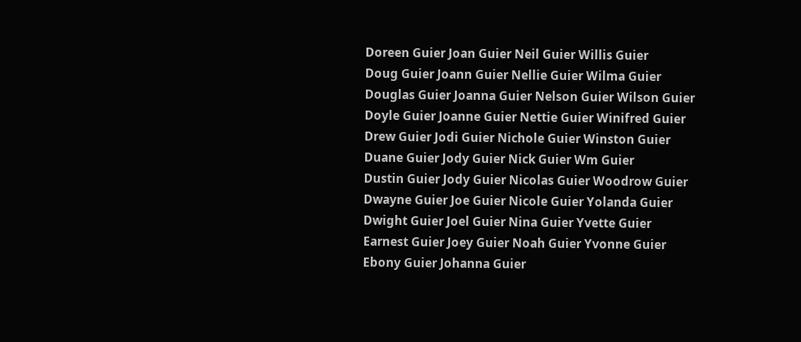Doreen Guier Joan Guier Neil Guier Willis Guier
Doug Guier Joann Guier Nellie Guier Wilma Guier
Douglas Guier Joanna Guier Nelson Guier Wilson Guier
Doyle Guier Joanne Guier Nettie Guier Winifred Guier
Drew Guier Jodi Guier Nichole Guier Winston Guier
Duane Guier Jody Guier Nick Guier Wm Guier
Dustin Guier Jody Guier Nicolas Guier Woodrow Guier
Dwayne Guier Joe Guier Nicole Guier Yolanda Guier
Dwight Guier Joel Guier Nina Guier Yvette Guier
Earnest Guier Joey Guier Noah Guier Yvonne Guier
Ebony Guier Johanna Guier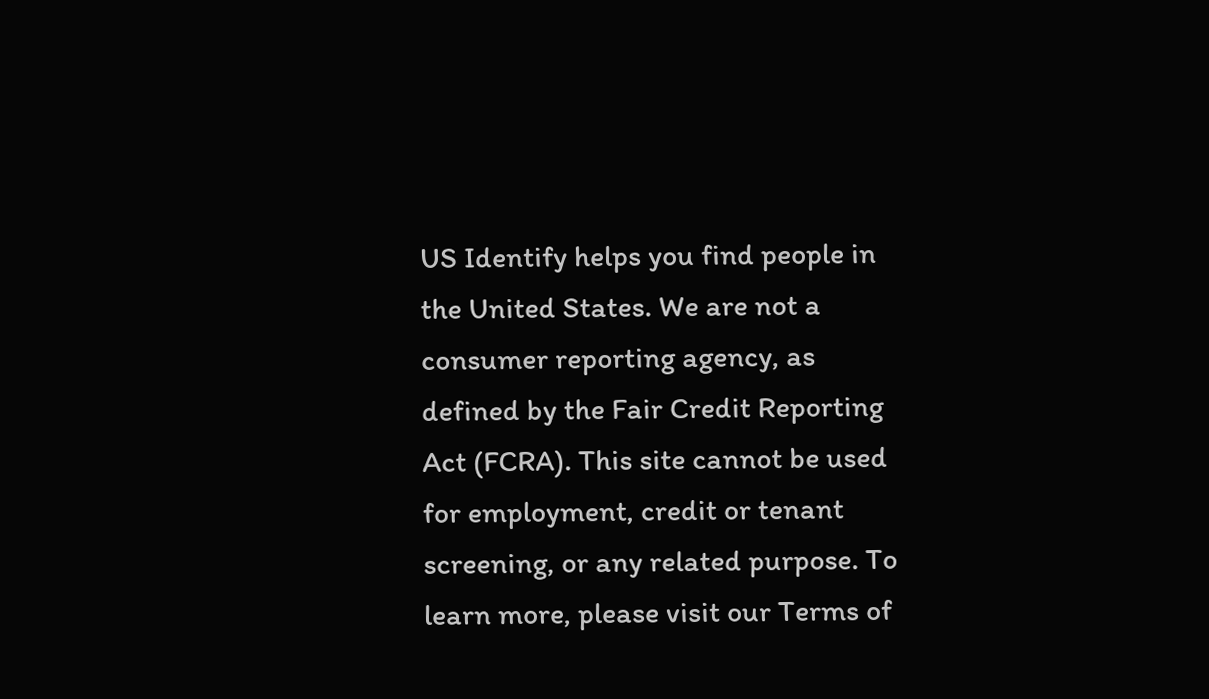US Identify helps you find people in the United States. We are not a consumer reporting agency, as defined by the Fair Credit Reporting Act (FCRA). This site cannot be used for employment, credit or tenant screening, or any related purpose. To learn more, please visit our Terms of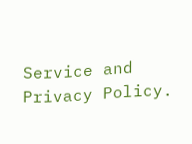Service and Privacy Policy.